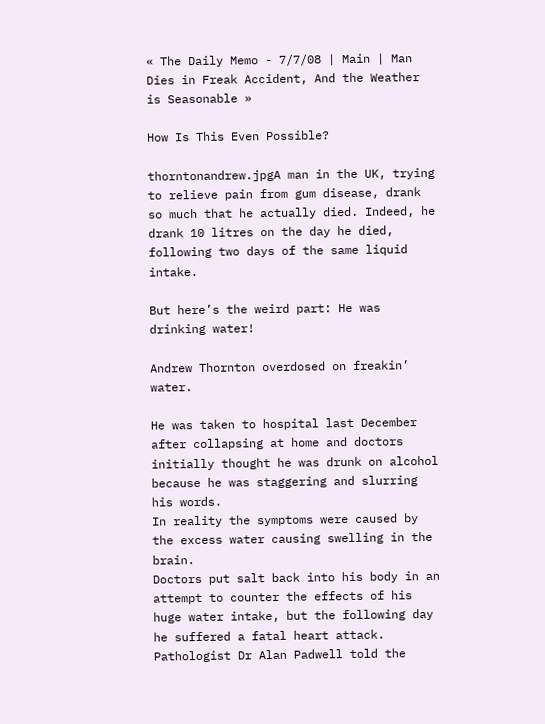« The Daily Memo - 7/7/08 | Main | Man Dies in Freak Accident, And the Weather is Seasonable »

How Is This Even Possible?

thorntonandrew.jpgA man in the UK, trying to relieve pain from gum disease, drank so much that he actually died. Indeed, he drank 10 litres on the day he died, following two days of the same liquid intake.

But here’s the weird part: He was drinking water!

Andrew Thornton overdosed on freakin’ water.

He was taken to hospital last December after collapsing at home and doctors initially thought he was drunk on alcohol because he was staggering and slurring his words.
In reality the symptoms were caused by the excess water causing swelling in the brain.
Doctors put salt back into his body in an attempt to counter the effects of his huge water intake, but the following day he suffered a fatal heart attack.
Pathologist Dr Alan Padwell told the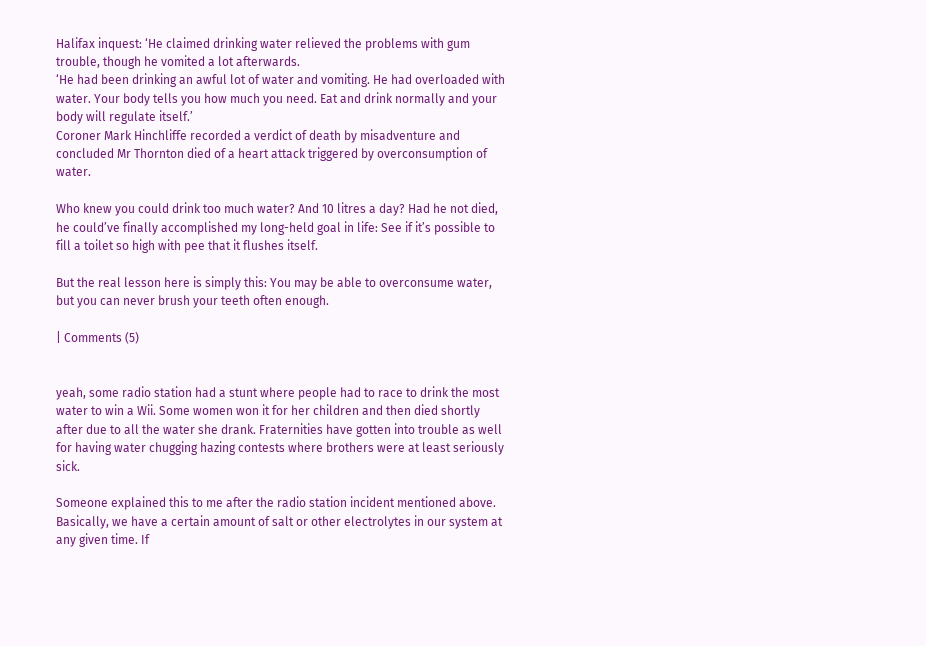Halifax inquest: ‘He claimed drinking water relieved the problems with gum trouble, though he vomited a lot afterwards.
‘He had been drinking an awful lot of water and vomiting. He had overloaded with water. Your body tells you how much you need. Eat and drink normally and your body will regulate itself.’
Coroner Mark Hinchliffe recorded a verdict of death by misadventure and concluded Mr Thornton died of a heart attack triggered by overconsumption of water.

Who knew you could drink too much water? And 10 litres a day? Had he not died, he could’ve finally accomplished my long-held goal in life: See if it’s possible to fill a toilet so high with pee that it flushes itself.

But the real lesson here is simply this: You may be able to overconsume water, but you can never brush your teeth often enough.

| Comments (5)


yeah, some radio station had a stunt where people had to race to drink the most water to win a Wii. Some women won it for her children and then died shortly after due to all the water she drank. Fraternities have gotten into trouble as well for having water chugging hazing contests where brothers were at least seriously sick.

Someone explained this to me after the radio station incident mentioned above. Basically, we have a certain amount of salt or other electrolytes in our system at any given time. If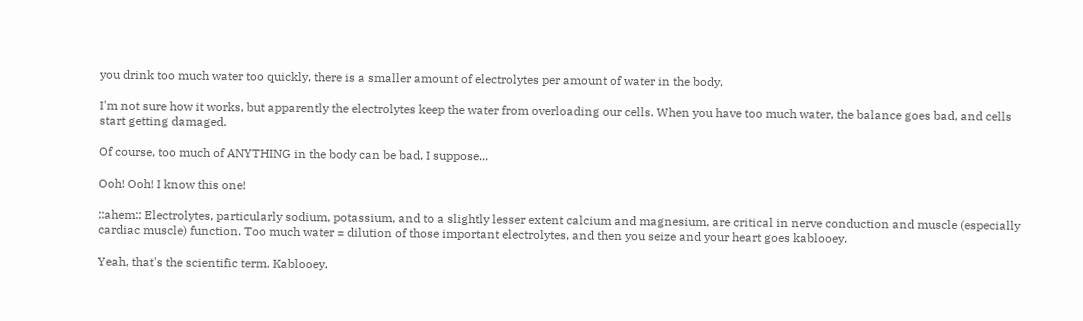you drink too much water too quickly, there is a smaller amount of electrolytes per amount of water in the body.

I'm not sure how it works, but apparently the electrolytes keep the water from overloading our cells. When you have too much water, the balance goes bad, and cells start getting damaged.

Of course, too much of ANYTHING in the body can be bad, I suppose...

Ooh! Ooh! I know this one!

::ahem:: Electrolytes, particularly sodium, potassium, and to a slightly lesser extent calcium and magnesium, are critical in nerve conduction and muscle (especially cardiac muscle) function. Too much water = dilution of those important electrolytes, and then you seize and your heart goes kablooey.

Yeah, that's the scientific term. Kablooey.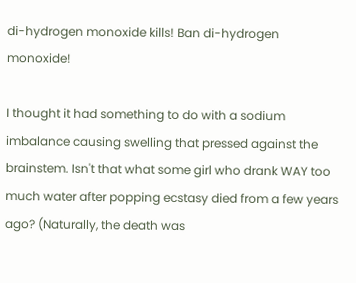di-hydrogen monoxide kills! Ban di-hydrogen monoxide!

I thought it had something to do with a sodium imbalance causing swelling that pressed against the brainstem. Isn't that what some girl who drank WAY too much water after popping ecstasy died from a few years ago? (Naturally, the death was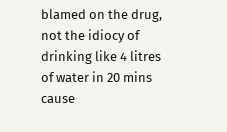blamed on the drug, not the idiocy of drinking like 4 litres of water in 20 mins cause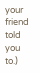your friend told you to.)